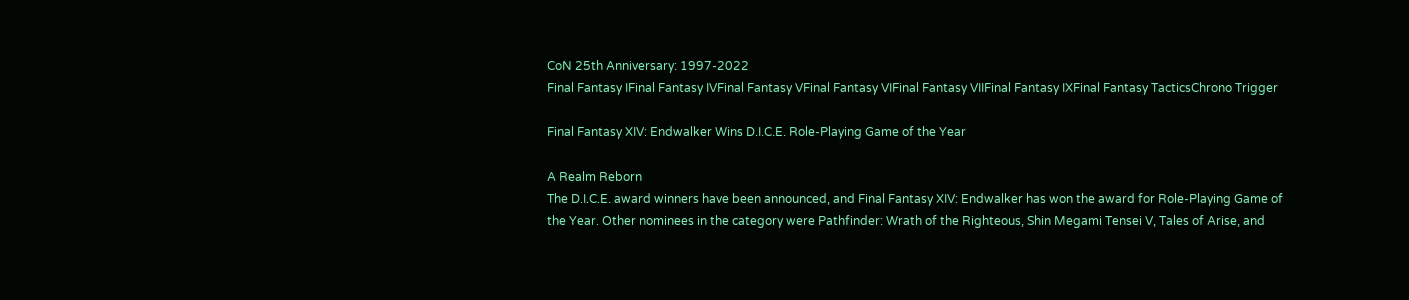CoN 25th Anniversary: 1997-2022
Final Fantasy IFinal Fantasy IVFinal Fantasy VFinal Fantasy VIFinal Fantasy VIIFinal Fantasy IXFinal Fantasy TacticsChrono Trigger

Final Fantasy XIV: Endwalker Wins D.I.C.E. Role-Playing Game of the Year

A Realm Reborn
The D.I.C.E. award winners have been announced, and Final Fantasy XIV: Endwalker has won the award for Role-Playing Game of the Year. Other nominees in the category were Pathfinder: Wrath of the Righteous, Shin Megami Tensei V, Tales of Arise, and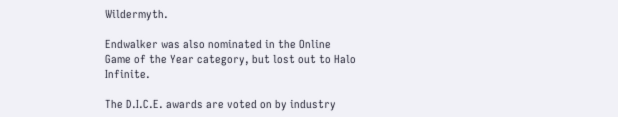Wildermyth.

Endwalker was also nominated in the Online Game of the Year category, but lost out to Halo Infinite.

The D.I.C.E. awards are voted on by industry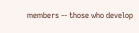members -- those who develop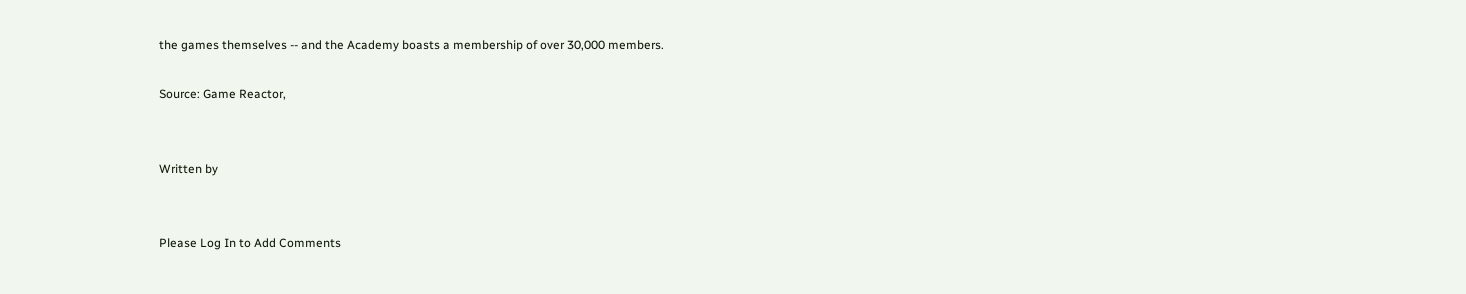the games themselves -- and the Academy boasts a membership of over 30,000 members.

Source: Game Reactor,


Written by


Please Log In to Add Comments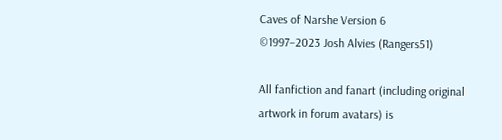Caves of Narshe Version 6
©1997–2023 Josh Alvies (Rangers51)

All fanfiction and fanart (including original artwork in forum avatars) is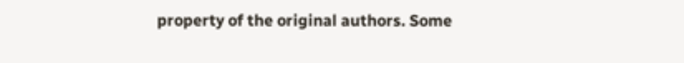property of the original authors. Some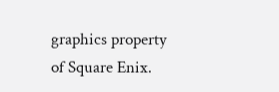graphics property of Square Enix.